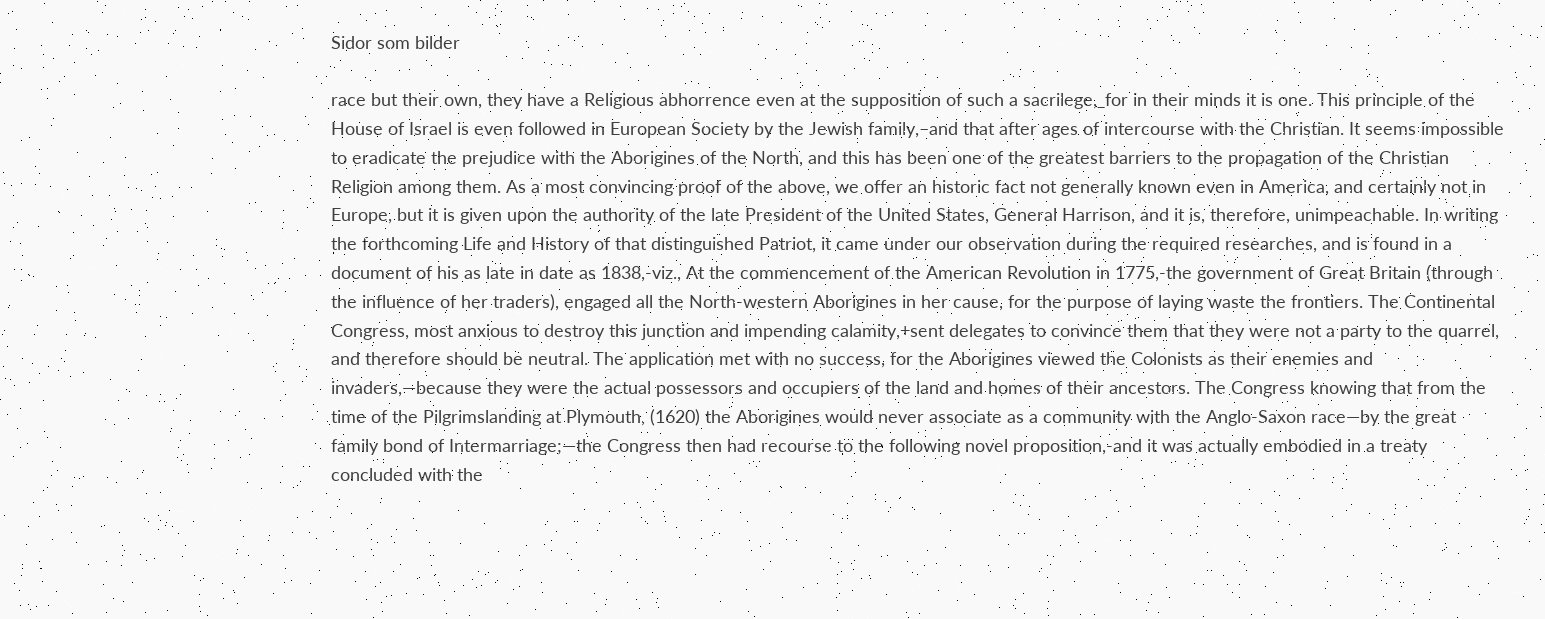Sidor som bilder

race but their own, they have a Religious abhorrence even at the supposition of such a sacrilege,_for in their minds it is one. This principle of the House of Israel is even followed in European Society by the Jewish family,–and that after ages of intercourse with the Christian. It seems impossible to eradicate the prejudice with the Aborigines of the North, and this has been one of the greatest barriers to the propagation of the Christian Religion among them. As a most convincing proof of the above, we offer an historic fact not generally known even in America, and certainly not in Europe, but it is given upon the authority of the late President of the United States, General Harrison, and it is, therefore, unimpeachable. In writing the forthcoming Life and History of that distinguished Patriot, it came under our observation during the required researches, and is found in a document of his as late in date as 1838,-viz., At the commencement of the American Revolution in 1775,-the government of Great Britain (through the influence of her traders), engaged all the North-western Aborigines in her cause, for the purpose of laying waste the frontiers. The Continental Congress, most anxious to destroy this junction and impending calamity,+sent delegates to convince them that they were not a party to the quarrel, and therefore should be neutral. The application met with no success, for the Aborigines viewed the Colonists as their enemies and invaders,—because they were the actual possessors and occupiers of the land and homes of their ancestors. The Congress knowing that from the time of the Pilgrimslanding at Plymouth, (1620) the Aborigines would never associate as a community with the Anglo-Saxon race—by the great family bond of Intermarriage;—the Congress then had recourse to the following novel proposition,-and it was actually embodied in a treaty concluded with the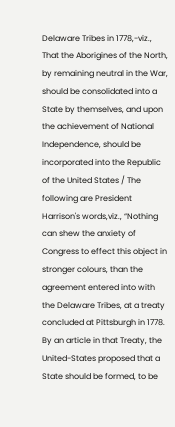Delaware Tribes in 1778,-viz., That the Aborigines of the North, by remaining neutral in the War, should be consolidated into a State by themselves, and upon the achievement of National Independence, should be incorporated into the Republic of the United States / The following are President Harrison's words,viz., “Nothing can shew the anxiety of Congress to effect this object in stronger colours, than the agreement entered into with the Delaware Tribes, at a treaty concluded at Pittsburgh in 1778. By an article in that Treaty, the United-States proposed that a State should be formed, to be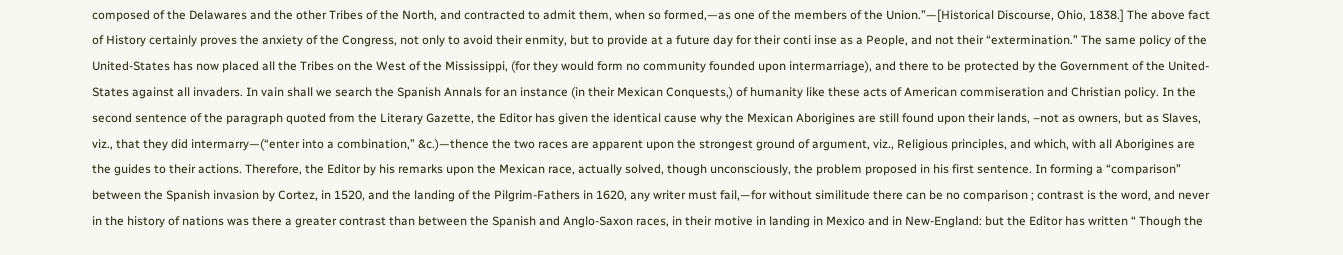composed of the Delawares and the other Tribes of the North, and contracted to admit them, when so formed,—as one of the members of the Union.”—[Historical Discourse, Ohio, 1838.] The above fact of History certainly proves the anxiety of the Congress, not only to avoid their enmity, but to provide at a future day for their conti inse as a People, and not their “extermination.” The same policy of the United-States has now placed all the Tribes on the West of the Mississippi, (for they would form no community founded upon intermarriage), and there to be protected by the Government of the United-States against all invaders. In vain shall we search the Spanish Annals for an instance (in their Mexican Conquests,) of humanity like these acts of American commiseration and Christian policy. In the second sentence of the paragraph quoted from the Literary Gazette, the Editor has given the identical cause why the Mexican Aborigines are still found upon their lands, –not as owners, but as Slaves, viz., that they did intermarry—(“enter into a combination,” &c.)—thence the two races are apparent upon the strongest ground of argument, viz., Religious principles, and which, with all Aborigines are the guides to their actions. Therefore, the Editor by his remarks upon the Mexican race, actually solved, though unconsciously, the problem proposed in his first sentence. In forming a “comparison” between the Spanish invasion by Cortez, in 1520, and the landing of the Pilgrim-Fathers in 1620, any writer must fail,—for without similitude there can be no comparison ; contrast is the word, and never in the history of nations was there a greater contrast than between the Spanish and Anglo-Saxon races, in their motive in landing in Mexico and in New-England: but the Editor has written “ Though the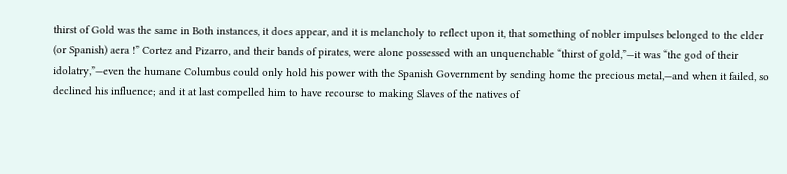thirst of Gold was the same in Both instances, it does appear, and it is melancholy to reflect upon it, that something of nobler impulses belonged to the elder (or Spanish) aera !” Cortez and Pizarro, and their bands of pirates, were alone possessed with an unquenchable “thirst of gold,”—it was “the god of their idolatry,”—even the humane Columbus could only hold his power with the Spanish Government by sending home the precious metal,—and when it failed, so declined his influence; and it at last compelled him to have recourse to making Slaves of the natives of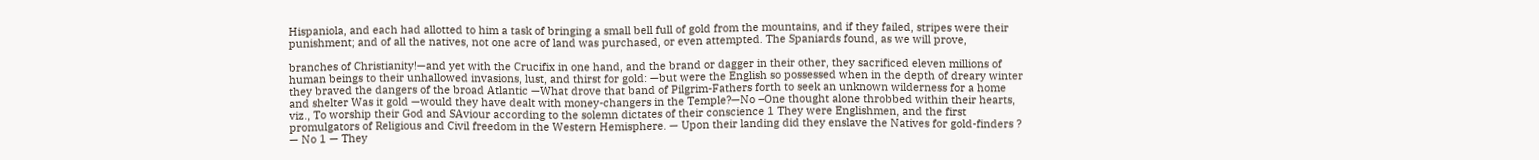Hispaniola, and each had allotted to him a task of bringing a small bell full of gold from the mountains, and if they failed, stripes were their punishment; and of all the natives, not one acre of land was purchased, or even attempted. The Spaniards found, as we will prove,

branches of Christianity!—and yet with the Crucifix in one hand, and the brand or dagger in their other, they sacrificed eleven millions of human beings to their unhallowed invasions, lust, and thirst for gold: —but were the English so possessed when in the depth of dreary winter they braved the dangers of the broad Atlantic —What drove that band of Pilgrim-Fathers forth to seek an unknown wilderness for a home and shelter Was it gold —would they have dealt with money-changers in the Temple?—No –One thought alone throbbed within their hearts, viz., To worship their God and SAviour according to the solemn dictates of their conscience 1 They were Englishmen, and the first promulgators of Religious and Civil freedom in the Western Hemisphere. — Upon their landing did they enslave the Natives for gold-finders ? — No 1 — They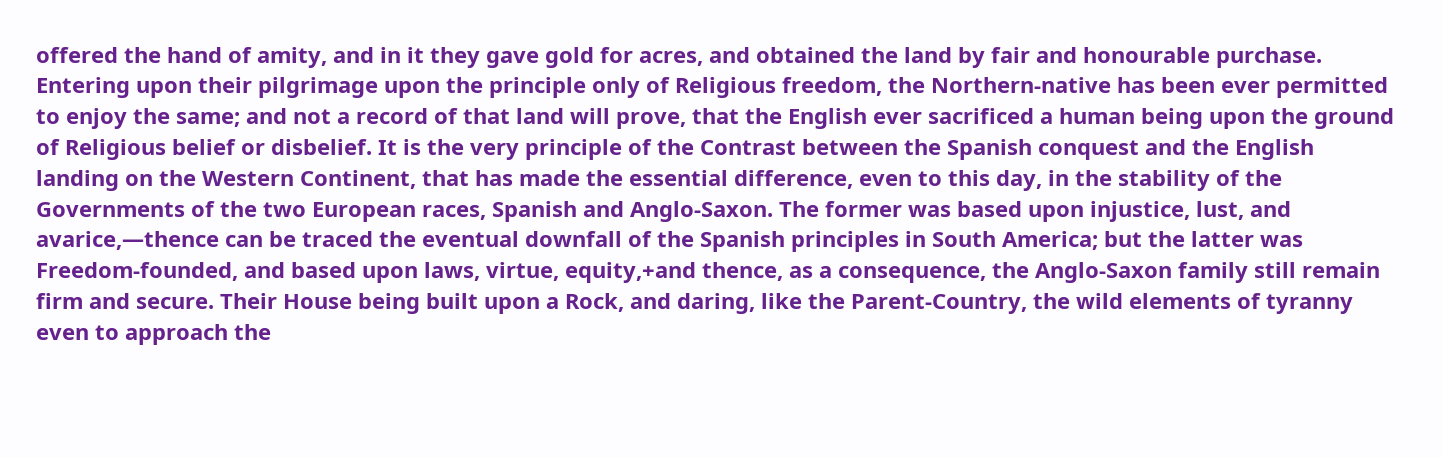offered the hand of amity, and in it they gave gold for acres, and obtained the land by fair and honourable purchase. Entering upon their pilgrimage upon the principle only of Religious freedom, the Northern-native has been ever permitted to enjoy the same; and not a record of that land will prove, that the English ever sacrificed a human being upon the ground of Religious belief or disbelief. It is the very principle of the Contrast between the Spanish conquest and the English landing on the Western Continent, that has made the essential difference, even to this day, in the stability of the Governments of the two European races, Spanish and Anglo-Saxon. The former was based upon injustice, lust, and avarice,—thence can be traced the eventual downfall of the Spanish principles in South America; but the latter was Freedom-founded, and based upon laws, virtue, equity,+and thence, as a consequence, the Anglo-Saxon family still remain firm and secure. Their House being built upon a Rock, and daring, like the Parent-Country, the wild elements of tyranny even to approach the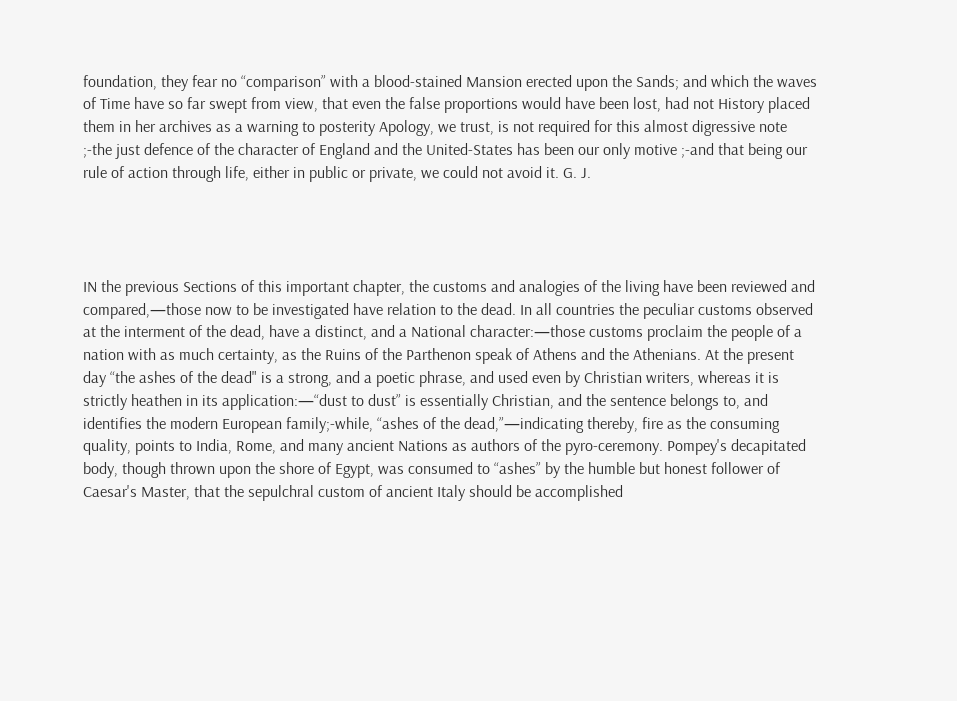foundation, they fear no “comparison” with a blood-stained Mansion erected upon the Sands; and which the waves of Time have so far swept from view, that even the false proportions would have been lost, had not History placed them in her archives as a warning to posterity Apology, we trust, is not required for this almost digressive note ;-the just defence of the character of England and the United-States has been our only motive ;-and that being our rule of action through life, either in public or private, we could not avoid it. G. J.




IN the previous Sections of this important chapter, the customs and analogies of the living have been reviewed and compared,—those now to be investigated have relation to the dead. In all countries the peculiar customs observed at the interment of the dead, have a distinct, and a National character:—those customs proclaim the people of a nation with as much certainty, as the Ruins of the Parthenon speak of Athens and the Athenians. At the present day “the ashes of the dead" is a strong, and a poetic phrase, and used even by Christian writers, whereas it is strictly heathen in its application:—“dust to dust” is essentially Christian, and the sentence belongs to, and identifies the modern European family;-while, “ashes of the dead,”—indicating thereby, fire as the consuming quality, points to India, Rome, and many ancient Nations as authors of the pyro-ceremony. Pompey's decapitated body, though thrown upon the shore of Egypt, was consumed to “ashes” by the humble but honest follower of Caesar's Master, that the sepulchral custom of ancient Italy should be accomplished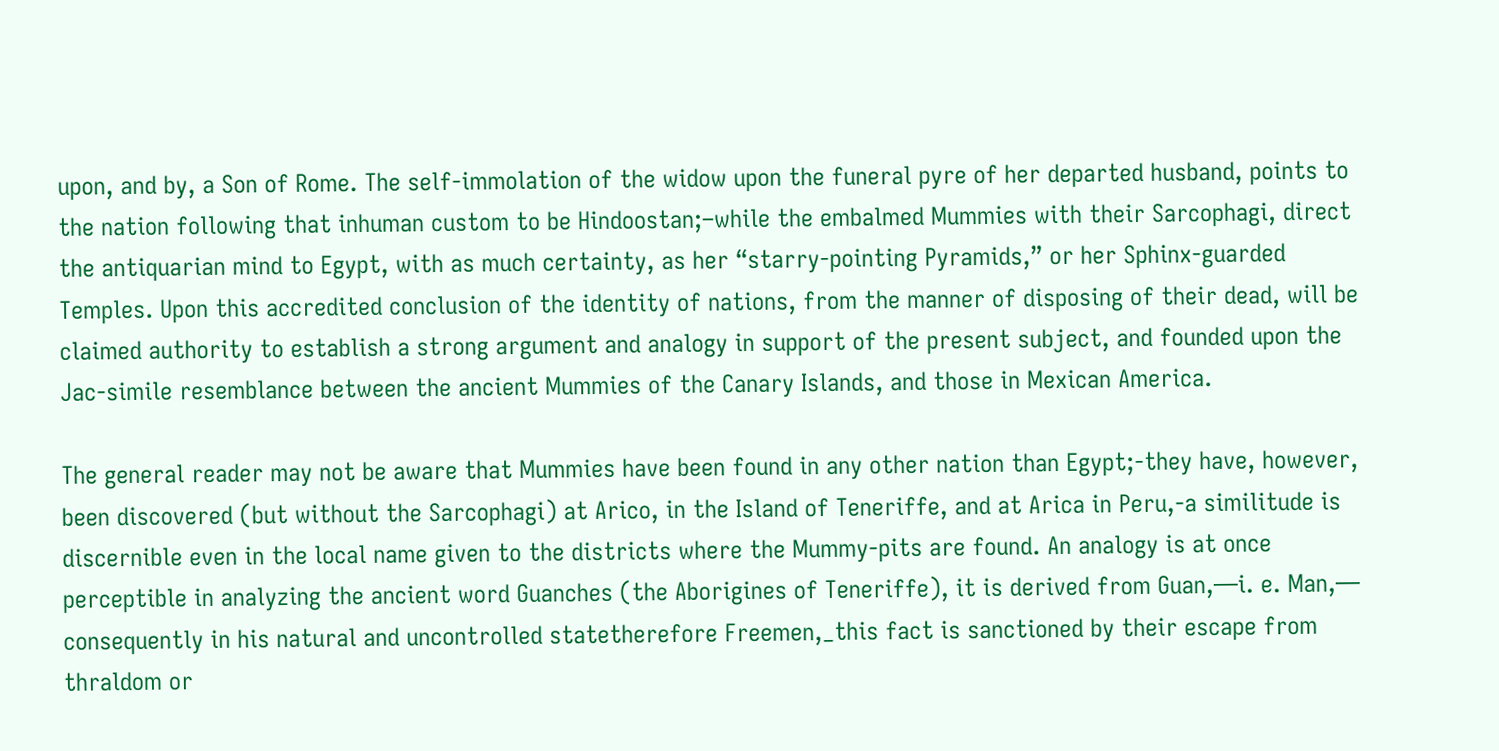upon, and by, a Son of Rome. The self-immolation of the widow upon the funeral pyre of her departed husband, points to the nation following that inhuman custom to be Hindoostan;–while the embalmed Mummies with their Sarcophagi, direct the antiquarian mind to Egypt, with as much certainty, as her “starry-pointing Pyramids,” or her Sphinx-guarded Temples. Upon this accredited conclusion of the identity of nations, from the manner of disposing of their dead, will be claimed authority to establish a strong argument and analogy in support of the present subject, and founded upon the Jac-simile resemblance between the ancient Mummies of the Canary Islands, and those in Mexican America.

The general reader may not be aware that Mummies have been found in any other nation than Egypt;-they have, however, been discovered (but without the Sarcophagi) at Arico, in the Island of Teneriffe, and at Arica in Peru,-a similitude is discernible even in the local name given to the districts where the Mummy-pits are found. An analogy is at once perceptible in analyzing the ancient word Guanches (the Aborigines of Teneriffe), it is derived from Guan,—i. e. Man,— consequently in his natural and uncontrolled statetherefore Freemen,_this fact is sanctioned by their escape from thraldom or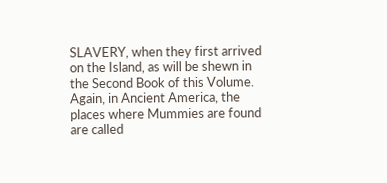SLAVERY, when they first arrived on the Island, as will be shewn in the Second Book of this Volume. Again, in Ancient America, the places where Mummies are found are called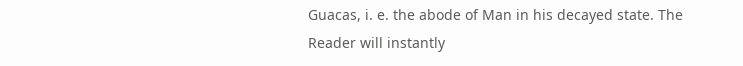Guacas, i. e. the abode of Man in his decayed state. The Reader will instantly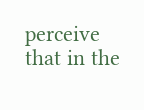perceive that in the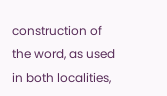construction of the word, as used in both localities,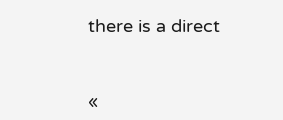there is a direct


«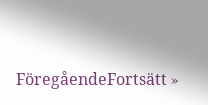FöregåendeFortsätt »